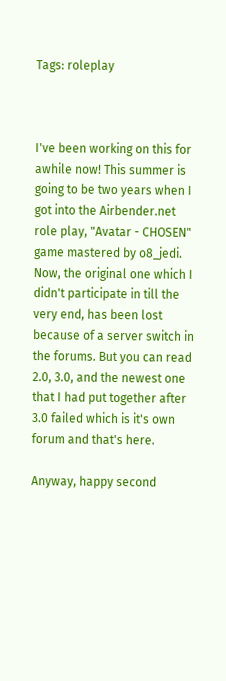Tags: roleplay



I've been working on this for awhile now! This summer is going to be two years when I got into the Airbender.net role play, "Avatar - CHOSEN" game mastered by o8_jedi. Now, the original one which I didn't participate in till the very end, has been lost because of a server switch in the forums. But you can read 2.0, 3.0, and the newest one that I had put together after 3.0 failed which is it's own forum and that's here.

Anyway, happy second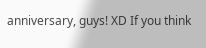anniversary, guys! XD If you think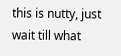this is nutty, just wait till what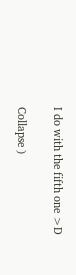I do with the fifth one >D

Collapse )